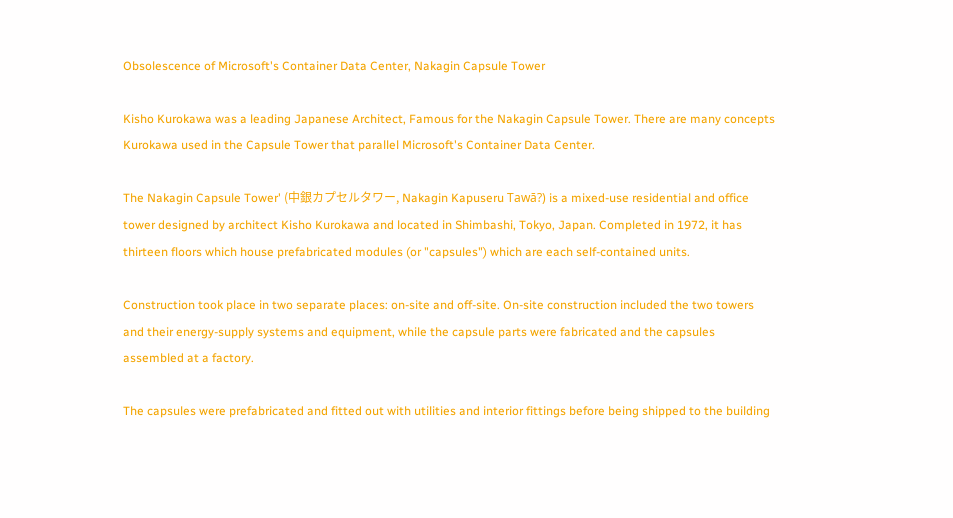Obsolescence of Microsoft's Container Data Center, Nakagin Capsule Tower

Kisho Kurokawa was a leading Japanese Architect, Famous for the Nakagin Capsule Tower. There are many concepts Kurokawa used in the Capsule Tower that parallel Microsoft's Container Data Center.

The Nakagin Capsule Tower' (中銀カプセルタワー, Nakagin Kapuseru Tawā?) is a mixed-use residential and office tower designed by architect Kisho Kurokawa and located in Shimbashi, Tokyo, Japan. Completed in 1972, it has thirteen floors which house prefabricated modules (or "capsules") which are each self-contained units.

Construction took place in two separate places: on-site and off-site. On-site construction included the two towers and their energy-supply systems and equipment, while the capsule parts were fabricated and the capsules assembled at a factory.

The capsules were prefabricated and fitted out with utilities and interior fittings before being shipped to the building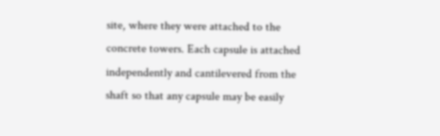site, where they were attached to the concrete towers. Each capsule is attached independently and cantilevered from the shaft so that any capsule may be easily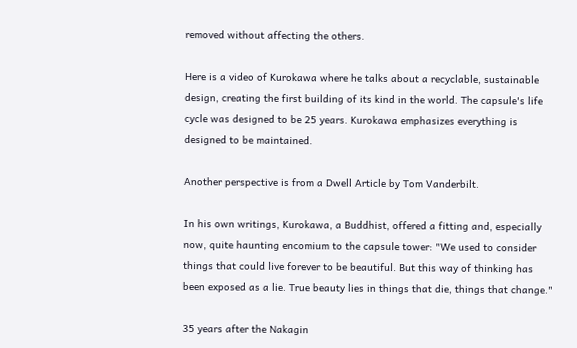removed without affecting the others.

Here is a video of Kurokawa where he talks about a recyclable, sustainable design, creating the first building of its kind in the world. The capsule's life cycle was designed to be 25 years. Kurokawa emphasizes everything is designed to be maintained.

Another perspective is from a Dwell Article by Tom Vanderbilt.

In his own writings, Kurokawa, a Buddhist, offered a fitting and, especially now, quite haunting encomium to the capsule tower: "We used to consider things that could live forever to be beautiful. But this way of thinking has been exposed as a lie. True beauty lies in things that die, things that change."

35 years after the Nakagin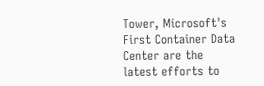Tower, Microsoft's First Container Data Center are the latest efforts to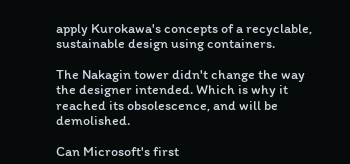apply Kurokawa's concepts of a recyclable, sustainable design using containers.

The Nakagin tower didn't change the way the designer intended. Which is why it reached its obsolescence, and will be demolished.

Can Microsoft's first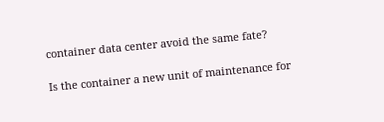container data center avoid the same fate?

Is the container a new unit of maintenance for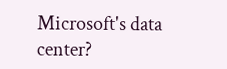Microsoft's data center?